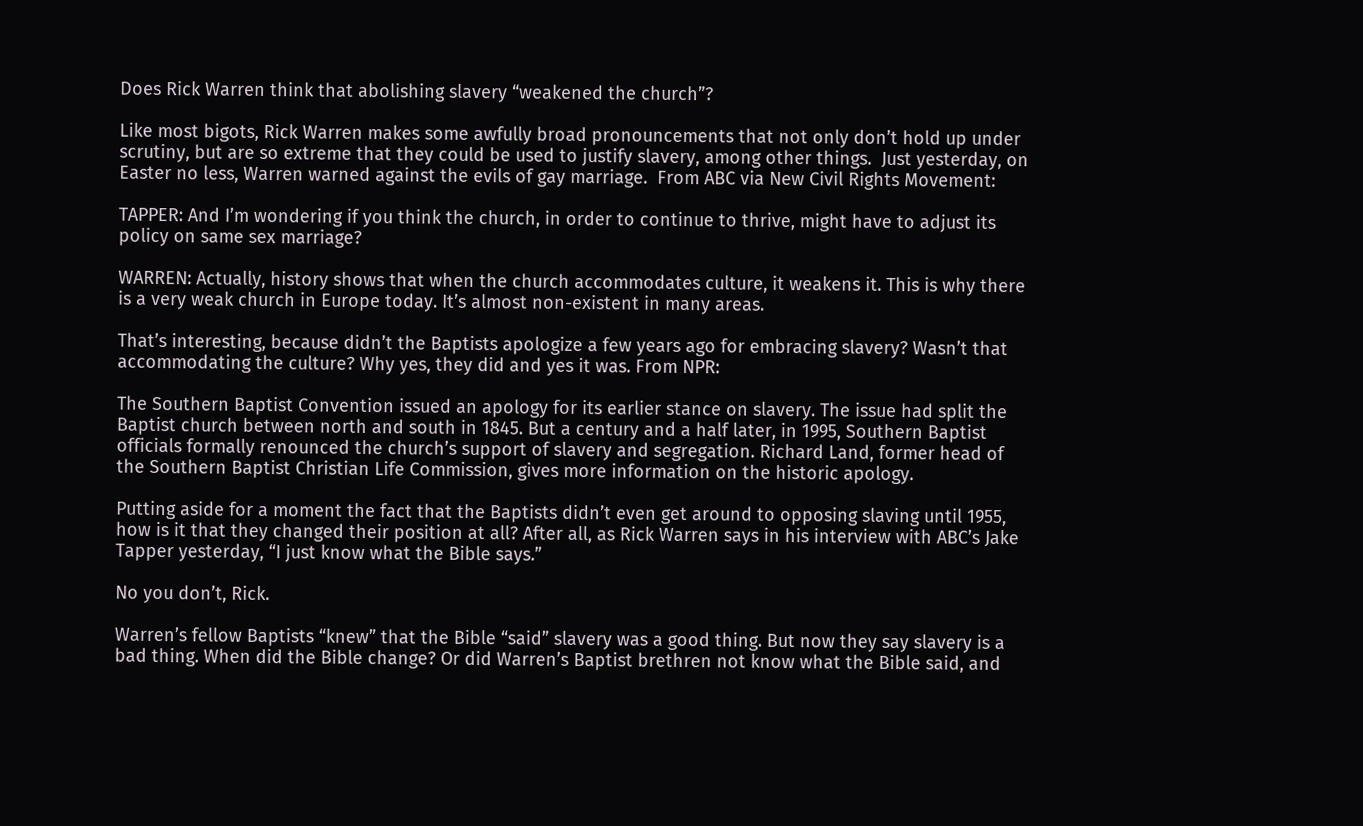Does Rick Warren think that abolishing slavery “weakened the church”?

Like most bigots, Rick Warren makes some awfully broad pronouncements that not only don’t hold up under scrutiny, but are so extreme that they could be used to justify slavery, among other things.  Just yesterday, on Easter no less, Warren warned against the evils of gay marriage.  From ABC via New Civil Rights Movement:

TAPPER: And I’m wondering if you think the church, in order to continue to thrive, might have to adjust its policy on same sex marriage?

WARREN: Actually, history shows that when the church accommodates culture, it weakens it. This is why there is a very weak church in Europe today. It’s almost non-existent in many areas.

That’s interesting, because didn’t the Baptists apologize a few years ago for embracing slavery? Wasn’t that accommodating the culture? Why yes, they did and yes it was. From NPR:

The Southern Baptist Convention issued an apology for its earlier stance on slavery. The issue had split the Baptist church between north and south in 1845. But a century and a half later, in 1995, Southern Baptist officials formally renounced the church’s support of slavery and segregation. Richard Land, former head of the Southern Baptist Christian Life Commission, gives more information on the historic apology.

Putting aside for a moment the fact that the Baptists didn’t even get around to opposing slaving until 1955, how is it that they changed their position at all? After all, as Rick Warren says in his interview with ABC’s Jake Tapper yesterday, “I just know what the Bible says.”

No you don’t, Rick.

Warren’s fellow Baptists “knew” that the Bible “said” slavery was a good thing. But now they say slavery is a bad thing. When did the Bible change? Or did Warren’s Baptist brethren not know what the Bible said, and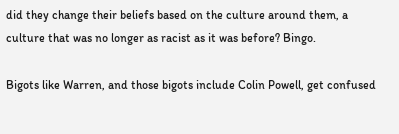did they change their beliefs based on the culture around them, a culture that was no longer as racist as it was before? Bingo.

Bigots like Warren, and those bigots include Colin Powell, get confused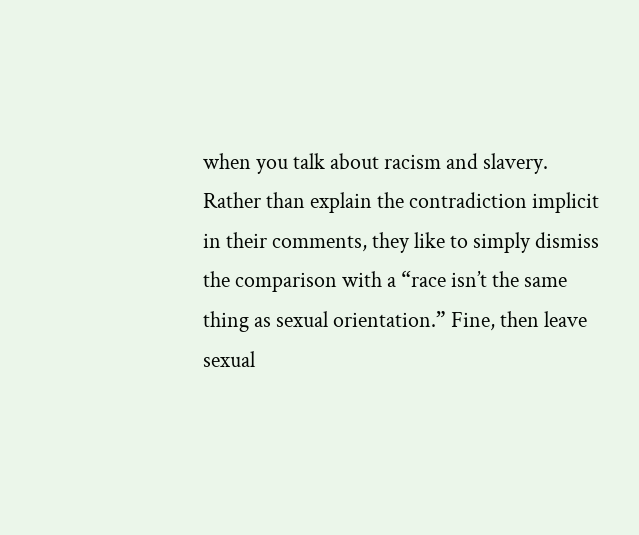when you talk about racism and slavery. Rather than explain the contradiction implicit in their comments, they like to simply dismiss the comparison with a “race isn’t the same thing as sexual orientation.” Fine, then leave sexual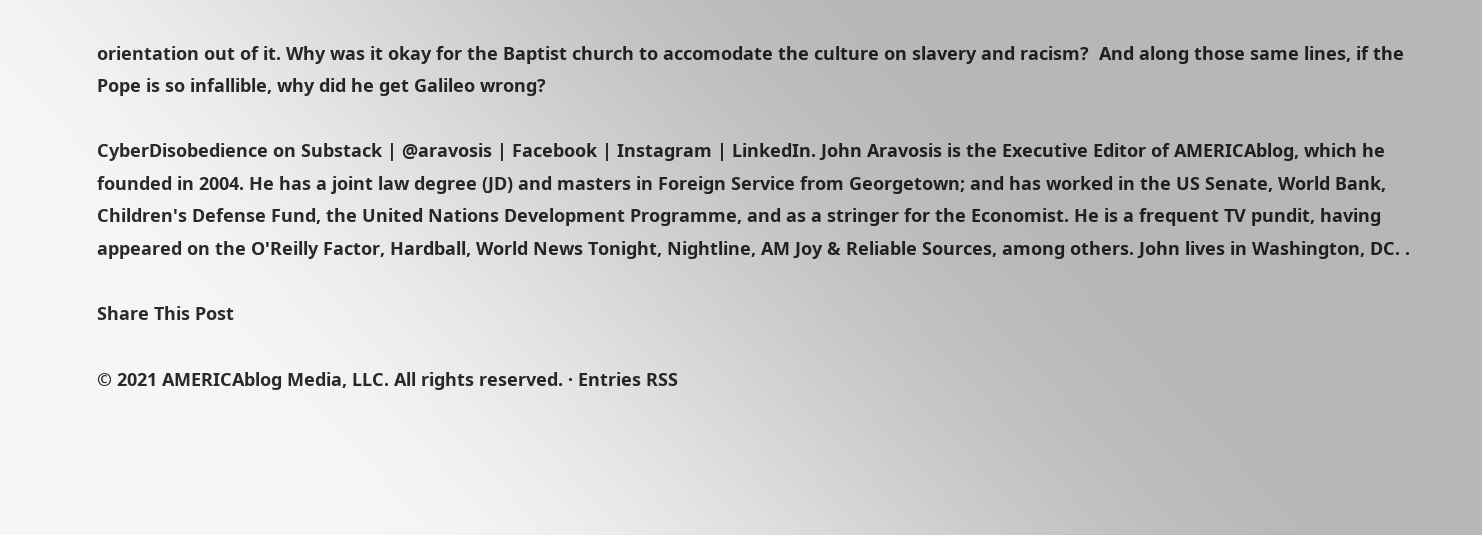orientation out of it. Why was it okay for the Baptist church to accomodate the culture on slavery and racism?  And along those same lines, if the Pope is so infallible, why did he get Galileo wrong?

CyberDisobedience on Substack | @aravosis | Facebook | Instagram | LinkedIn. John Aravosis is the Executive Editor of AMERICAblog, which he founded in 2004. He has a joint law degree (JD) and masters in Foreign Service from Georgetown; and has worked in the US Senate, World Bank, Children's Defense Fund, the United Nations Development Programme, and as a stringer for the Economist. He is a frequent TV pundit, having appeared on the O'Reilly Factor, Hardball, World News Tonight, Nightline, AM Joy & Reliable Sources, among others. John lives in Washington, DC. .

Share This Post

© 2021 AMERICAblog Media, LLC. All rights reserved. · Entries RSS